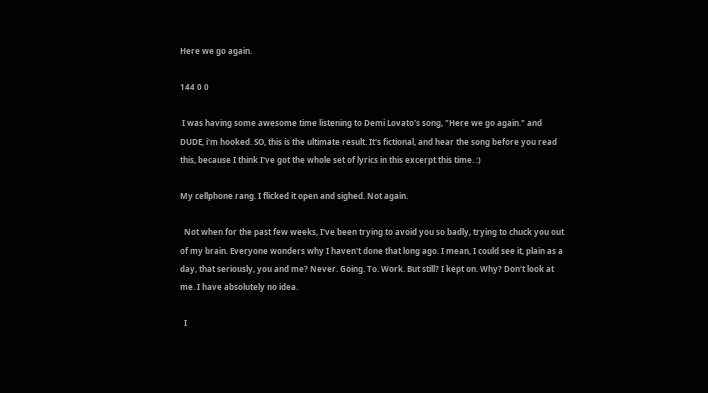Here we go again.

144 0 0

 I was having some awesome time listening to Demi Lovato's song, "Here we go again." and DUDE, i'm hooked. SO, this is the ultimate result. It's fictional, and hear the song before you read this, because I think I've got the whole set of lyrics in this excerpt this time. :)

My cellphone rang. I flicked it open and sighed. Not again.

  Not when for the past few weeks, I've been trying to avoid you so badly, trying to chuck you out of my brain. Everyone wonders why I haven't done that long ago. I mean, I could see it, plain as a day, that seriously, you and me? Never. Going. To. Work. But still? I kept on. Why? Don't look at me. I have absolutely no idea.

  I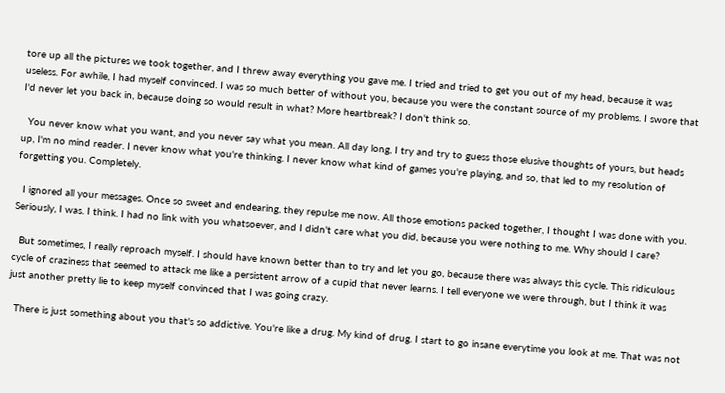tore up all the pictures we took together, and I threw away everything you gave me. I tried and tried to get you out of my head, because it was useless. For awhile, I had myself convinced. I was so much better of without you, because you were the constant source of my problems. I swore that I'd never let you back in, because doing so would result in what? More heartbreak? I don't think so.

  You never know what you want, and you never say what you mean. All day long, I try and try to guess those elusive thoughts of yours, but heads up, I'm no mind reader. I never know what you're thinking. I never know what kind of games you're playing, and so, that led to my resolution of forgetting you. Completely.

  I ignored all your messages. Once so sweet and endearing, they repulse me now. All those emotions packed together, I thought I was done with you. Seriously, I was. I think. I had no link with you whatsoever, and I didn't care what you did, because you were nothing to me. Why should I care?

  But sometimes, I really reproach myself. I should have known better than to try and let you go, because there was always this cycle. This ridiculous cycle of craziness that seemed to attack me like a persistent arrow of a cupid that never learns. I tell everyone we were through, but I think it was just another pretty lie to keep myself convinced that I was going crazy.

  There is just something about you that's so addictive. You're like a drug. My kind of drug. I start to go insane everytime you look at me. That was not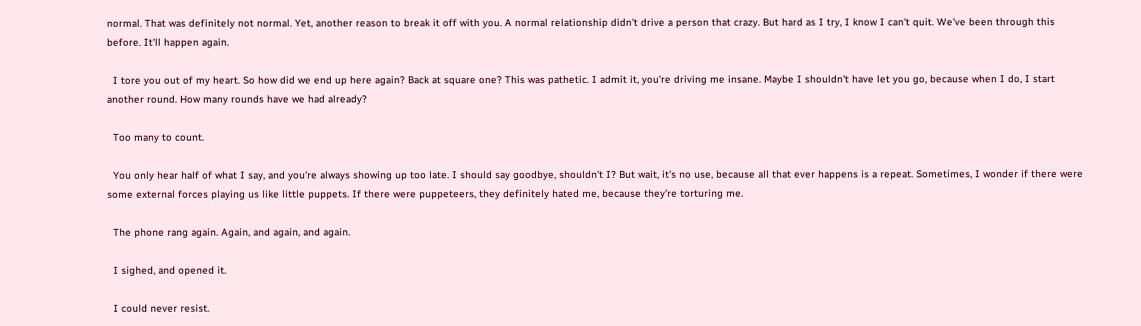normal. That was definitely not normal. Yet, another reason to break it off with you. A normal relationship didn't drive a person that crazy. But hard as I try, I know I can't quit. We've been through this before. It'll happen again.

  I tore you out of my heart. So how did we end up here again? Back at square one? This was pathetic. I admit it, you're driving me insane. Maybe I shouldn't have let you go, because when I do, I start another round. How many rounds have we had already?

  Too many to count.

  You only hear half of what I say, and you're always showing up too late. I should say goodbye, shouldn't I? But wait, it's no use, because all that ever happens is a repeat. Sometimes, I wonder if there were some external forces playing us like little puppets. If there were puppeteers, they definitely hated me, because they're torturing me.

  The phone rang again. Again, and again, and again.

  I sighed, and opened it.

  I could never resist.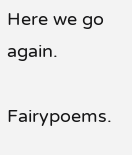Here we go again.

Fairypoems.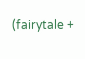(fairytale +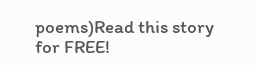poems)Read this story for FREE!